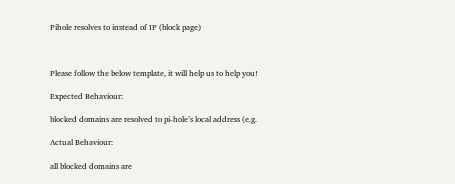Pihole resolves to instead of IP (block page)



Please follow the below template, it will help us to help you!

Expected Behaviour:

blocked domains are resolved to pi-hole’s local address (e.g.

Actual Behaviour:

all blocked domains are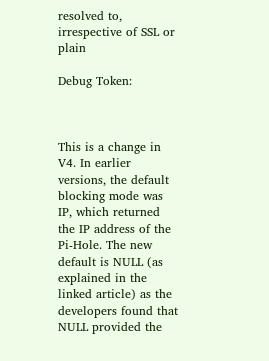resolved to, irrespective of SSL or plain

Debug Token:



This is a change in V4. In earlier versions, the default blocking mode was IP, which returned the IP address of the Pi-Hole. The new default is NULL (as explained in the linked article) as the developers found that NULL provided the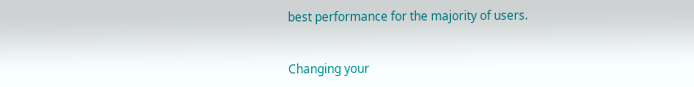best performance for the majority of users.


Changing your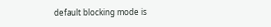default blocking mode is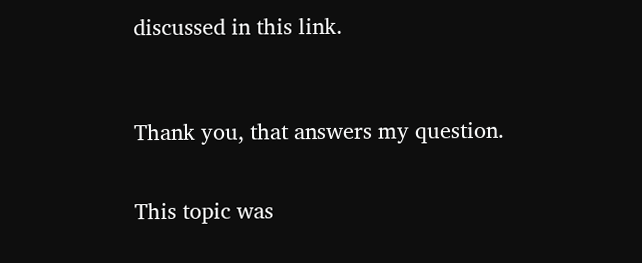discussed in this link.



Thank you, that answers my question.


This topic was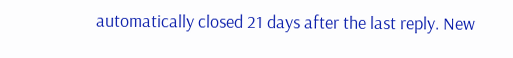automatically closed 21 days after the last reply. New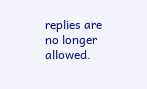replies are no longer allowed.